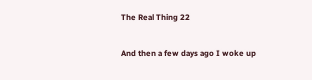The Real Thing 22

And then a few days ago I woke up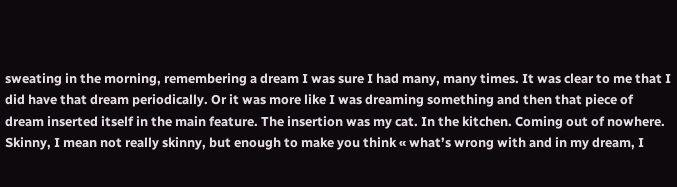sweating in the morning, remembering a dream I was sure I had many, many times. It was clear to me that I did have that dream periodically. Or it was more like I was dreaming something and then that piece of dream inserted itself in the main feature. The insertion was my cat. In the kitchen. Coming out of nowhere. Skinny, I mean not really skinny, but enough to make you think « what’s wrong with and in my dream, I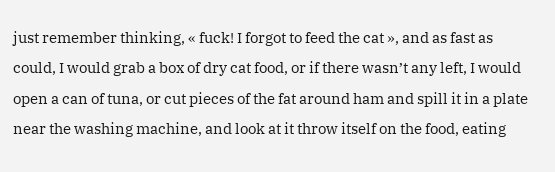just remember thinking, « fuck! I forgot to feed the cat », and as fast as could, I would grab a box of dry cat food, or if there wasn’t any left, I would open a can of tuna, or cut pieces of the fat around ham and spill it in a plate near the washing machine, and look at it throw itself on the food, eating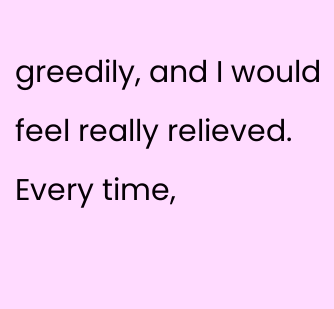greedily, and I would feel really relieved. Every time,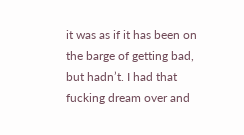it was as if it has been on the barge of getting bad, but hadn’t. I had that fucking dream over and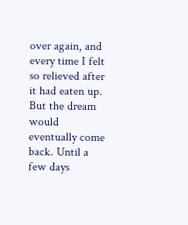over again, and every time I felt so relieved after it had eaten up. But the dream would eventually come back. Until a few days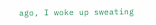ago, I woke up sweating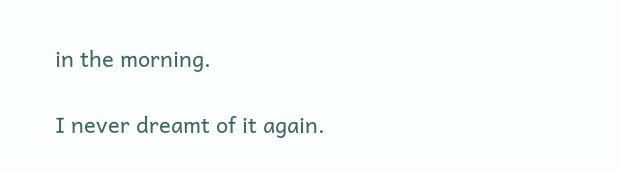in the morning.

I never dreamt of it again.